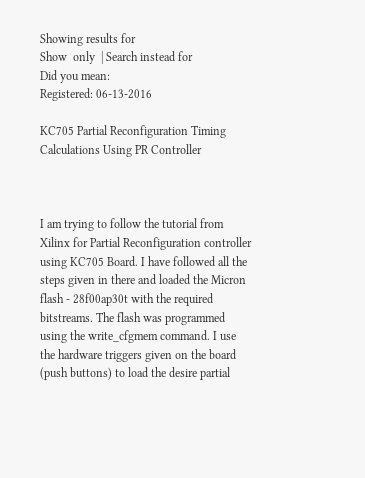Showing results for
Show  only  | Search instead for
Did you mean:
Registered: 06-13-2016

KC705 Partial Reconfiguration Timing Calculations Using PR Controller



I am trying to follow the tutorial from Xilinx for Partial Reconfiguration controller using KC705 Board. I have followed all the steps given in there and loaded the Micron flash - 28f00ap30t with the required bitstreams. The flash was programmed using the write_cfgmem command. I use the hardware triggers given on the board (push buttons) to load the desire partial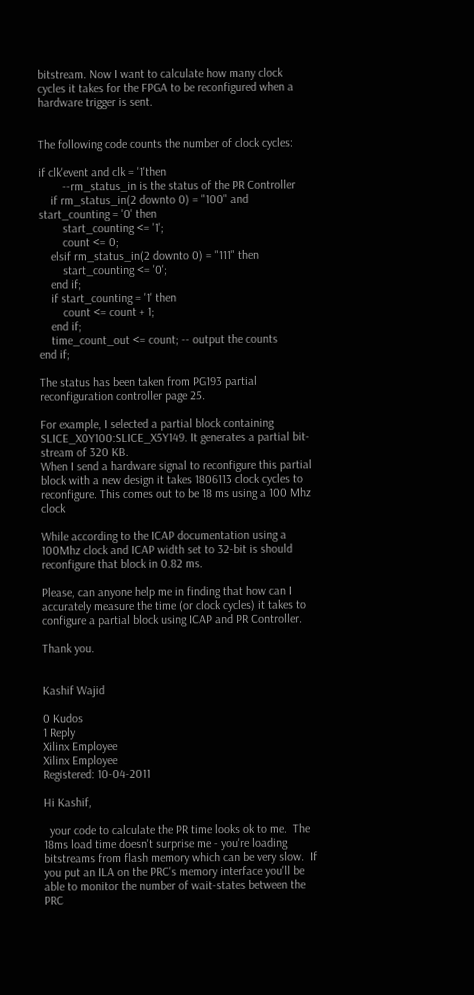bitstream. Now I want to calculate how many clock cycles it takes for the FPGA to be reconfigured when a hardware trigger is sent.


The following code counts the number of clock cycles:

if clk'event and clk = '1'then
        --rm_status_in is the status of the PR Controller
    if rm_status_in(2 downto 0) = "100" and start_counting = '0' then
        start_counting <= '1';
        count <= 0;
    elsif rm_status_in(2 downto 0) = "111" then
        start_counting <= '0';
    end if;
    if start_counting = '1' then
        count <= count + 1;
    end if;
    time_count_out <= count; -- output the counts
end if;

The status has been taken from PG193 partial reconfiguration controller page 25.

For example, I selected a partial block containing SLICE_X0Y100:SLICE_X5Y149. It generates a partial bit-stream of 320 KB.
When I send a hardware signal to reconfigure this partial block with a new design it takes 1806113 clock cycles to reconfigure. This comes out to be 18 ms using a 100 Mhz clock

While according to the ICAP documentation using a 100Mhz clock and ICAP width set to 32-bit is should reconfigure that block in 0.82 ms.

Please, can anyone help me in finding that how can I accurately measure the time (or clock cycles) it takes to configure a partial block using ICAP and PR Controller.

Thank you.


Kashif Wajid

0 Kudos
1 Reply
Xilinx Employee
Xilinx Employee
Registered: 10-04-2011

Hi Kashif,

  your code to calculate the PR time looks ok to me.  The 18ms load time doesn't surprise me - you're loading bitstreams from flash memory which can be very slow.  If you put an ILA on the PRC's memory interface you'll be able to monitor the number of wait-states between the PRC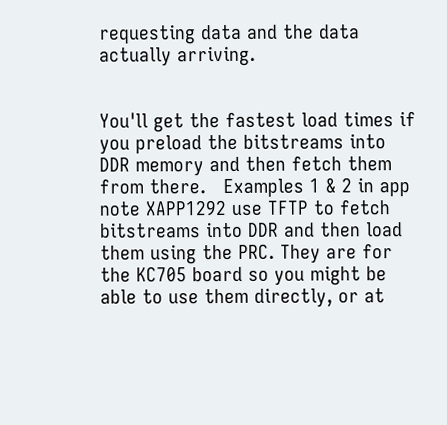requesting data and the data actually arriving.


You'll get the fastest load times if you preload the bitstreams into DDR memory and then fetch them from there.   Examples 1 & 2 in app note XAPP1292 use TFTP to fetch bitstreams into DDR and then load them using the PRC. They are for the KC705 board so you might be able to use them directly, or at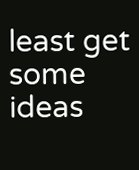least get some ideas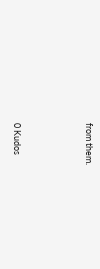from them.




0 Kudos